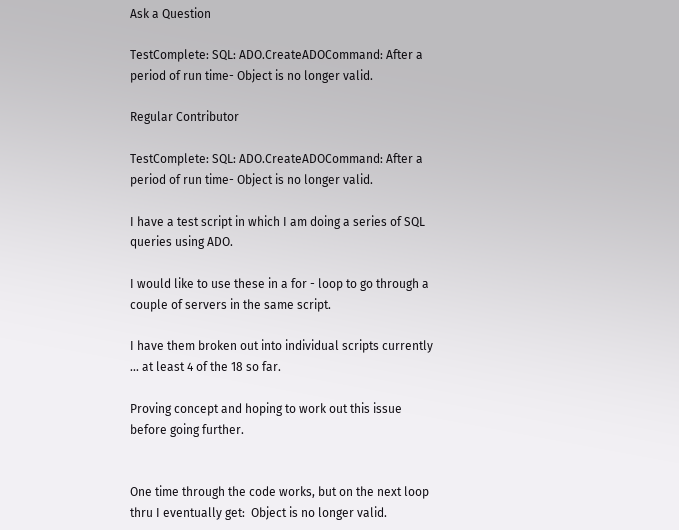Ask a Question

TestComplete: SQL: ADO.CreateADOCommand: After a period of run time- Object is no longer valid.

Regular Contributor

TestComplete: SQL: ADO.CreateADOCommand: After a period of run time- Object is no longer valid.

I have a test script in which I am doing a series of SQL queries using ADO.

I would like to use these in a for - loop to go through a couple of servers in the same script.

I have them broken out into individual scripts currently ... at least 4 of the 18 so far.

Proving concept and hoping to work out this issue before going further.


One time through the code works, but on the next loop thru I eventually get:  Object is no longer valid.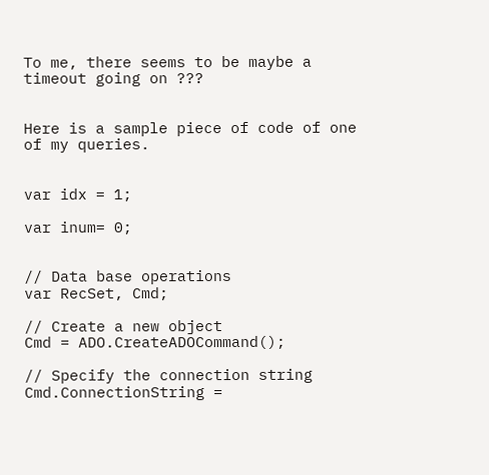To me, there seems to be maybe a timeout going on ???


Here is a sample piece of code of one of my queries.


var idx = 1;

var inum= 0;


// Data base operations
var RecSet, Cmd;

// Create a new object
Cmd = ADO.CreateADOCommand();

// Specify the connection string
Cmd.ConnectionString =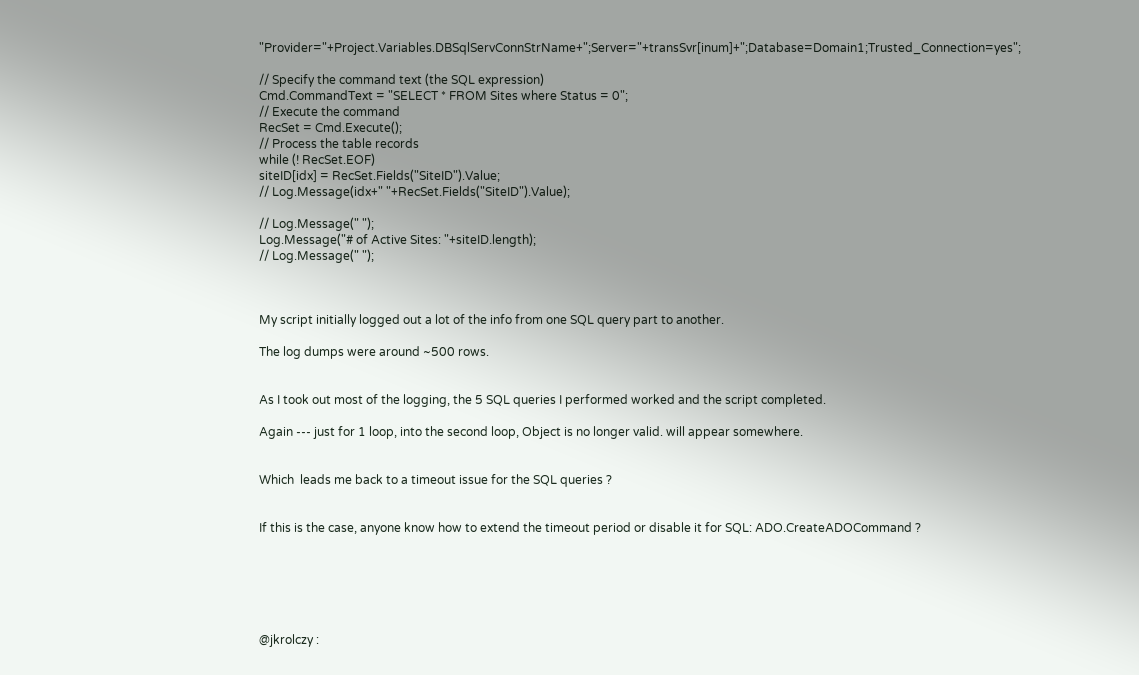"Provider="+Project.Variables.DBSqlServConnStrName+";Server="+transSvr[inum]+";Database=Domain1;Trusted_Connection=yes";

// Specify the command text (the SQL expression)
Cmd.CommandText = "SELECT * FROM Sites where Status = 0";
// Execute the command
RecSet = Cmd.Execute();
// Process the table records
while (! RecSet.EOF)
siteID[idx] = RecSet.Fields("SiteID").Value;
// Log.Message(idx+" "+RecSet.Fields("SiteID").Value);

// Log.Message(" ");
Log.Message("# of Active Sites: "+siteID.length);
// Log.Message(" ");



My script initially logged out a lot of the info from one SQL query part to another.

The log dumps were around ~500 rows.


As I took out most of the logging, the 5 SQL queries I performed worked and the script completed.

Again --- just for 1 loop, into the second loop, Object is no longer valid. will appear somewhere.


Which  leads me back to a timeout issue for the SQL queries ?


If this is the case, anyone know how to extend the timeout period or disable it for SQL: ADO.CreateADOCommand ?






@jkrolczy :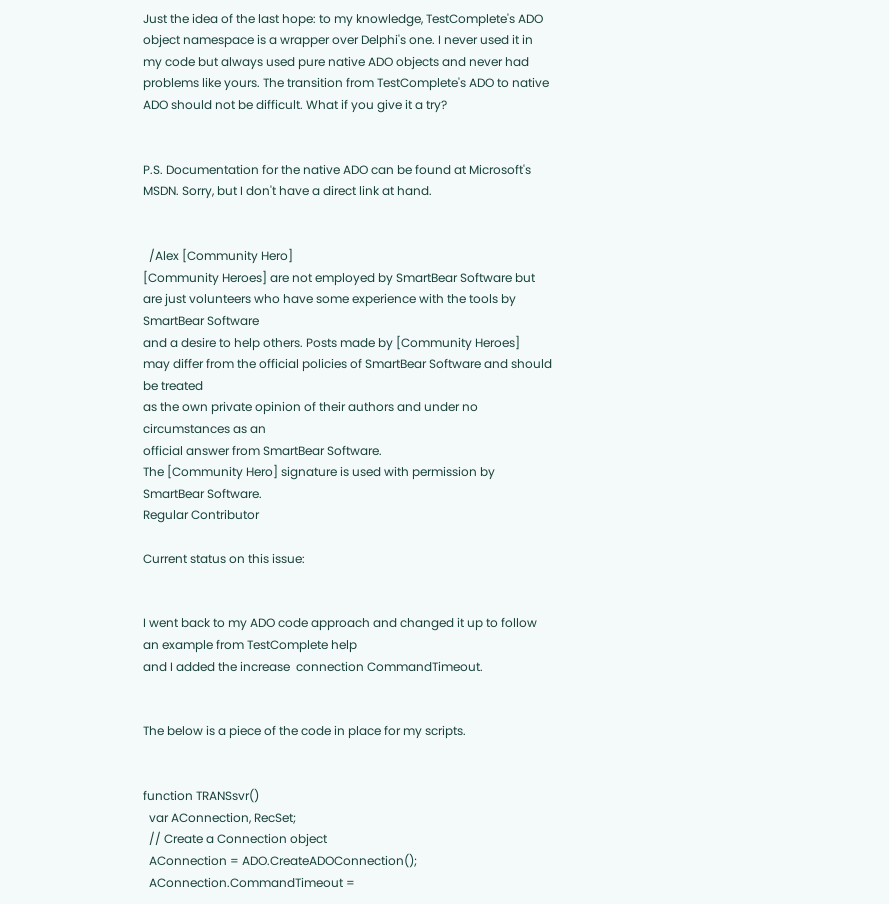Just the idea of the last hope: to my knowledge, TestComplete's ADO object namespace is a wrapper over Delphi's one. I never used it in my code but always used pure native ADO objects and never had problems like yours. The transition from TestComplete's ADO to native ADO should not be difficult. What if you give it a try?


P.S. Documentation for the native ADO can be found at Microsoft's MSDN. Sorry, but I don't have a direct link at hand.


  /Alex [Community Hero]
[Community Heroes] are not employed by SmartBear Software but
are just volunteers who have some experience with the tools by SmartBear Software
and a desire to help others. Posts made by [Community Heroes]
may differ from the official policies of SmartBear Software and should be treated
as the own private opinion of their authors and under no circumstances as an
official answer from SmartBear Software.
The [Community Hero] signature is used with permission by SmartBear Software.
Regular Contributor

Current status on this issue:


I went back to my ADO code approach and changed it up to follow an example from TestComplete help
and I added the increase  connection CommandTimeout.


The below is a piece of the code in place for my scripts.


function TRANSsvr()
  var AConnection, RecSet;
  // Create a Connection object
  AConnection = ADO.CreateADOConnection();
  AConnection.CommandTimeout =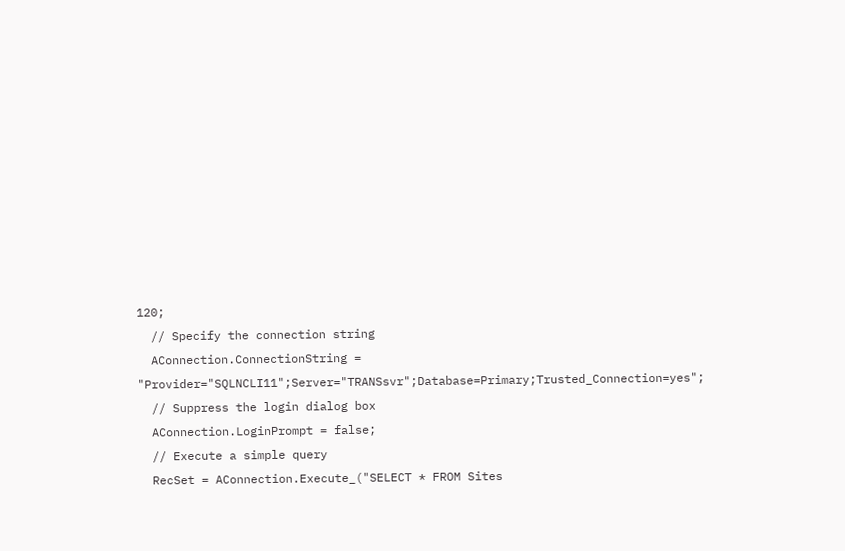120;
  // Specify the connection string
  AConnection.ConnectionString = "Provider="SQLNCLI11";Server="TRANSsvr";Database=Primary;Trusted_Connection=yes";
  // Suppress the login dialog box
  AConnection.LoginPrompt = false;
  // Execute a simple query
  RecSet = AConnection.Execute_("SELECT * FROM Sites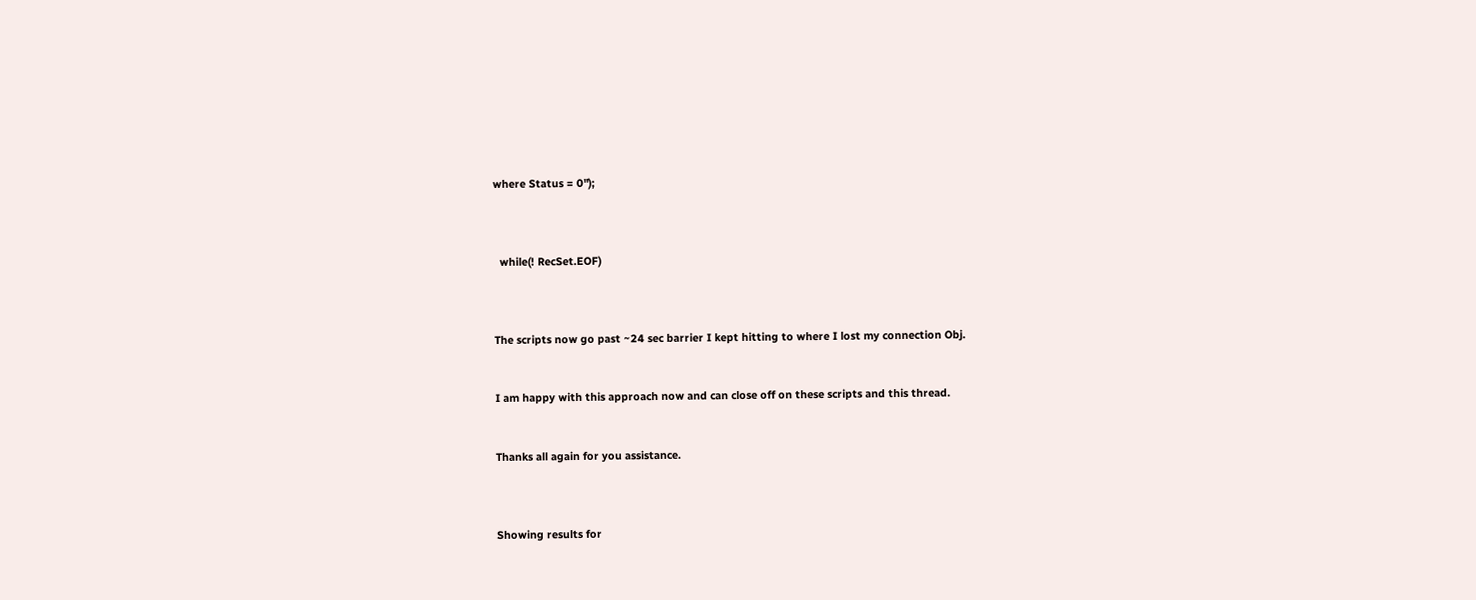where Status = 0");



  while(! RecSet.EOF)



The scripts now go past ~24 sec barrier I kept hitting to where I lost my connection Obj.


I am happy with this approach now and can close off on these scripts and this thread.


Thanks all again for you assistance.



Showing results for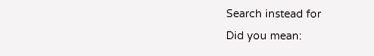Search instead for
Did you mean: